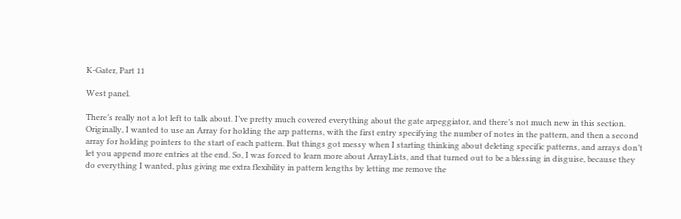K-Gater, Part 11

West panel.

There’s really not a lot left to talk about. I’ve pretty much covered everything about the gate arpeggiator, and there’s not much new in this section. Originally, I wanted to use an Array for holding the arp patterns, with the first entry specifying the number of notes in the pattern, and then a second array for holding pointers to the start of each pattern. But things got messy when I starting thinking about deleting specific patterns, and arrays don’t let you append more entries at the end. So, I was forced to learn more about ArrayLists, and that turned out to be a blessing in disguise, because they do everything I wanted, plus giving me extra flexibility in pattern lengths by letting me remove the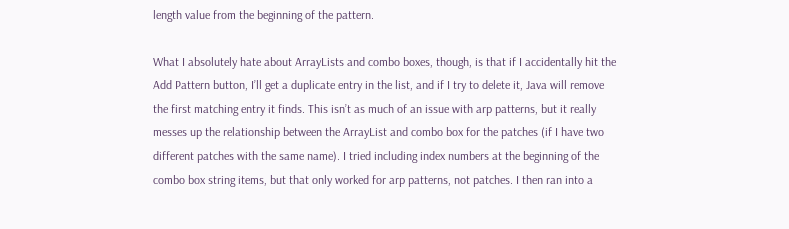length value from the beginning of the pattern.

What I absolutely hate about ArrayLists and combo boxes, though, is that if I accidentally hit the Add Pattern button, I’ll get a duplicate entry in the list, and if I try to delete it, Java will remove the first matching entry it finds. This isn’t as much of an issue with arp patterns, but it really messes up the relationship between the ArrayList and combo box for the patches (if I have two different patches with the same name). I tried including index numbers at the beginning of the combo box string items, but that only worked for arp patterns, not patches. I then ran into a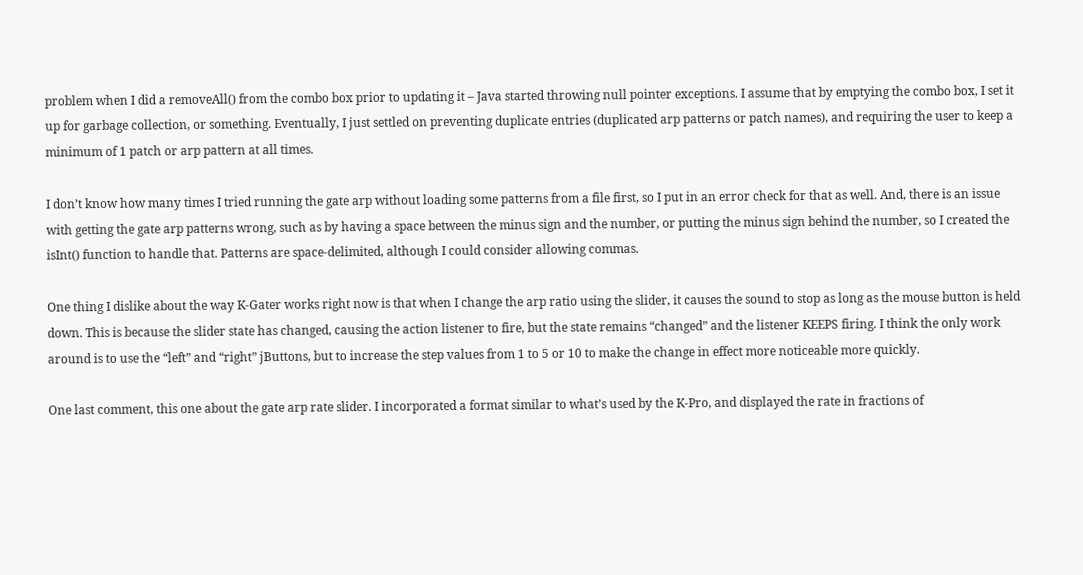problem when I did a removeAll() from the combo box prior to updating it – Java started throwing null pointer exceptions. I assume that by emptying the combo box, I set it up for garbage collection, or something. Eventually, I just settled on preventing duplicate entries (duplicated arp patterns or patch names), and requiring the user to keep a minimum of 1 patch or arp pattern at all times.

I don’t know how many times I tried running the gate arp without loading some patterns from a file first, so I put in an error check for that as well. And, there is an issue with getting the gate arp patterns wrong, such as by having a space between the minus sign and the number, or putting the minus sign behind the number, so I created the isInt() function to handle that. Patterns are space-delimited, although I could consider allowing commas.

One thing I dislike about the way K-Gater works right now is that when I change the arp ratio using the slider, it causes the sound to stop as long as the mouse button is held down. This is because the slider state has changed, causing the action listener to fire, but the state remains “changed” and the listener KEEPS firing. I think the only work around is to use the “left” and “right” jButtons, but to increase the step values from 1 to 5 or 10 to make the change in effect more noticeable more quickly.

One last comment, this one about the gate arp rate slider. I incorporated a format similar to what’s used by the K-Pro, and displayed the rate in fractions of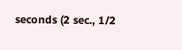seconds (2 sec., 1/2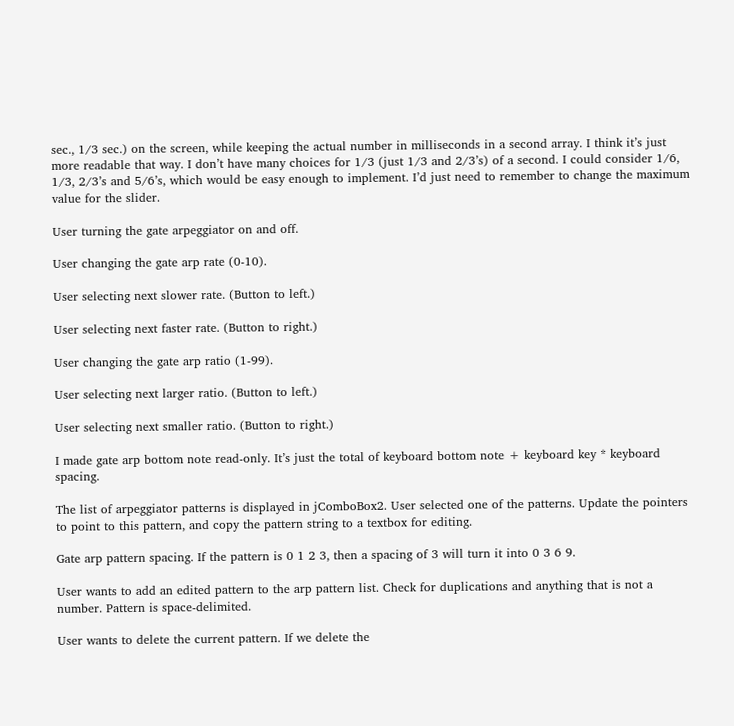sec., 1/3 sec.) on the screen, while keeping the actual number in milliseconds in a second array. I think it’s just more readable that way. I don’t have many choices for 1/3 (just 1/3 and 2/3’s) of a second. I could consider 1/6, 1/3, 2/3’s and 5/6’s, which would be easy enough to implement. I’d just need to remember to change the maximum value for the slider.

User turning the gate arpeggiator on and off.

User changing the gate arp rate (0-10).

User selecting next slower rate. (Button to left.)

User selecting next faster rate. (Button to right.)

User changing the gate arp ratio (1-99).

User selecting next larger ratio. (Button to left.)

User selecting next smaller ratio. (Button to right.)

I made gate arp bottom note read-only. It’s just the total of keyboard bottom note + keyboard key * keyboard spacing.

The list of arpeggiator patterns is displayed in jComboBox2. User selected one of the patterns. Update the pointers to point to this pattern, and copy the pattern string to a textbox for editing.

Gate arp pattern spacing. If the pattern is 0 1 2 3, then a spacing of 3 will turn it into 0 3 6 9.

User wants to add an edited pattern to the arp pattern list. Check for duplications and anything that is not a number. Pattern is space-delimited.

User wants to delete the current pattern. If we delete the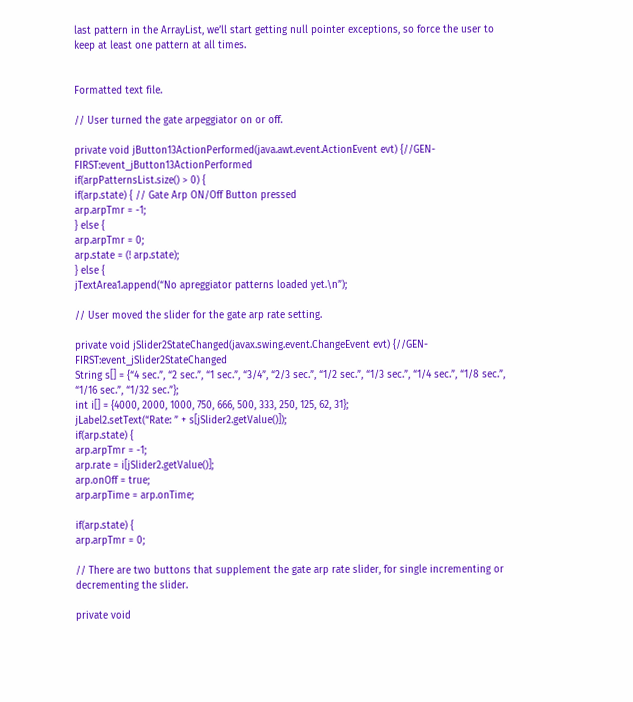last pattern in the ArrayList, we’ll start getting null pointer exceptions, so force the user to keep at least one pattern at all times.


Formatted text file.

// User turned the gate arpeggiator on or off.

private void jButton13ActionPerformed(java.awt.event.ActionEvent evt) {//GEN-FIRST:event_jButton13ActionPerformed
if(arpPatternsList.size() > 0) {
if(arp.state) { // Gate Arp ON/Off Button pressed
arp.arpTmr = -1;
} else {
arp.arpTmr = 0;
arp.state = (! arp.state);
} else {
jTextArea1.append(“No apreggiator patterns loaded yet.\n”);

// User moved the slider for the gate arp rate setting.

private void jSlider2StateChanged(javax.swing.event.ChangeEvent evt) {//GEN-FIRST:event_jSlider2StateChanged
String s[] = {“4 sec.”, “2 sec.”, “1 sec.”, “3/4”, “2/3 sec.”, “1/2 sec.”, “1/3 sec.”, “1/4 sec.”, “1/8 sec.”, “1/16 sec.”, “1/32 sec.”};
int i[] = {4000, 2000, 1000, 750, 666, 500, 333, 250, 125, 62, 31};
jLabel2.setText(“Rate: ” + s[jSlider2.getValue()]);
if(arp.state) {
arp.arpTmr = -1;
arp.rate = i[jSlider2.getValue()];
arp.onOff = true;
arp.arpTime = arp.onTime;

if(arp.state) {
arp.arpTmr = 0;

// There are two buttons that supplement the gate arp rate slider, for single incrementing or decrementing the slider.

private void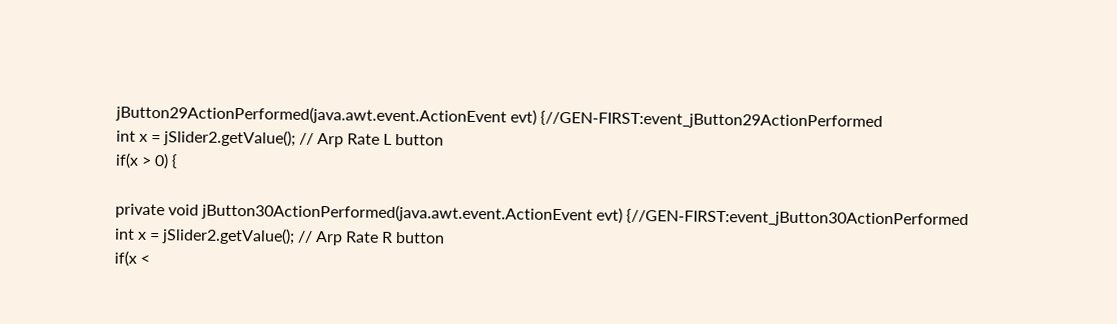jButton29ActionPerformed(java.awt.event.ActionEvent evt) {//GEN-FIRST:event_jButton29ActionPerformed
int x = jSlider2.getValue(); // Arp Rate L button
if(x > 0) {

private void jButton30ActionPerformed(java.awt.event.ActionEvent evt) {//GEN-FIRST:event_jButton30ActionPerformed
int x = jSlider2.getValue(); // Arp Rate R button
if(x <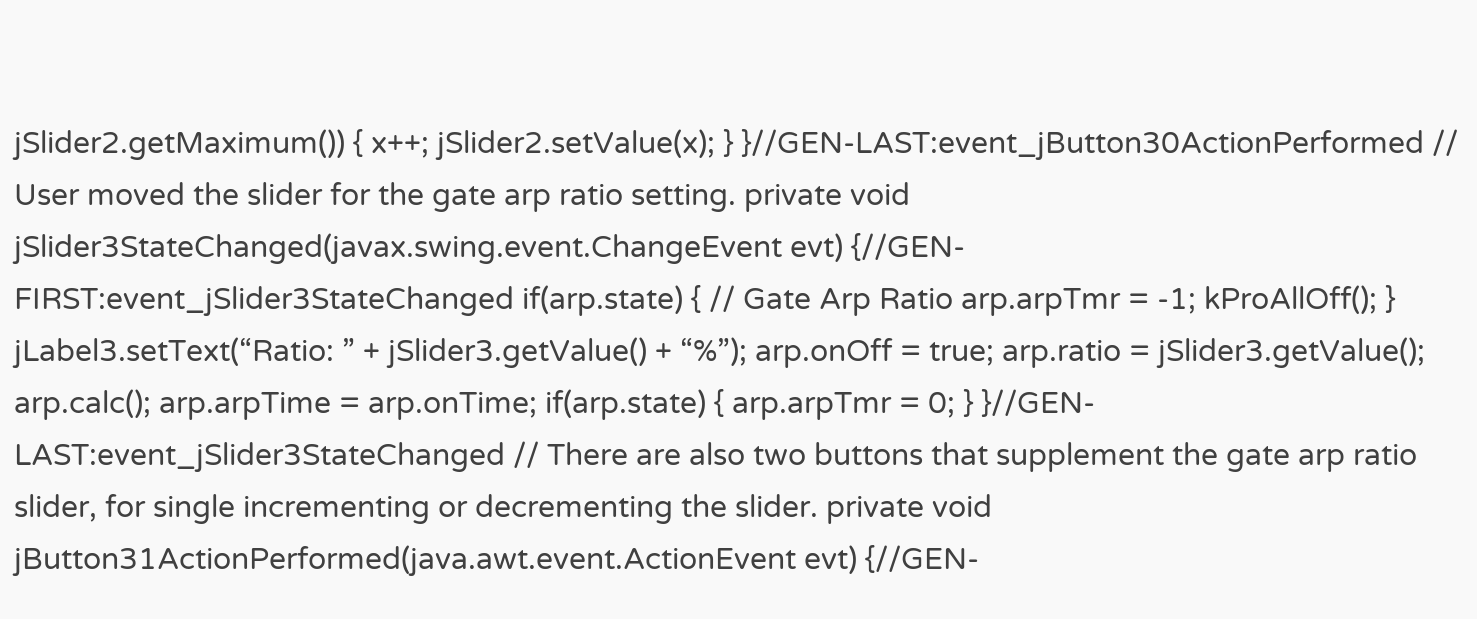jSlider2.getMaximum()) { x++; jSlider2.setValue(x); } }//GEN-LAST:event_jButton30ActionPerformed // User moved the slider for the gate arp ratio setting. private void jSlider3StateChanged(javax.swing.event.ChangeEvent evt) {//GEN-FIRST:event_jSlider3StateChanged if(arp.state) { // Gate Arp Ratio arp.arpTmr = -1; kProAllOff(); } jLabel3.setText(“Ratio: ” + jSlider3.getValue() + “%”); arp.onOff = true; arp.ratio = jSlider3.getValue(); arp.calc(); arp.arpTime = arp.onTime; if(arp.state) { arp.arpTmr = 0; } }//GEN-LAST:event_jSlider3StateChanged // There are also two buttons that supplement the gate arp ratio slider, for single incrementing or decrementing the slider. private void jButton31ActionPerformed(java.awt.event.ActionEvent evt) {//GEN-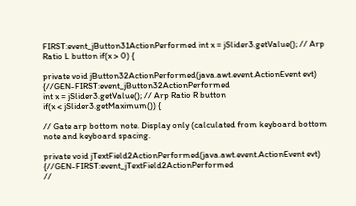FIRST:event_jButton31ActionPerformed int x = jSlider3.getValue(); // Arp Ratio L button if(x > 0) {

private void jButton32ActionPerformed(java.awt.event.ActionEvent evt) {//GEN-FIRST:event_jButton32ActionPerformed
int x = jSlider3.getValue(); // Arp Ratio R button
if(x < jSlider3.getMaximum()) {

// Gate arp bottom note. Display only (calculated from keyboard bottom note and keyboard spacing.

private void jTextField2ActionPerformed(java.awt.event.ActionEvent evt) {//GEN-FIRST:event_jTextField2ActionPerformed
//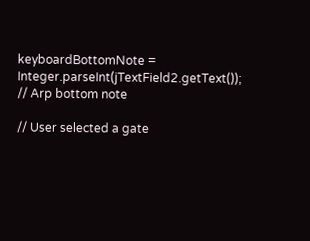keyboardBottomNote = Integer.parseInt(jTextField2.getText()); // Arp bottom note

// User selected a gate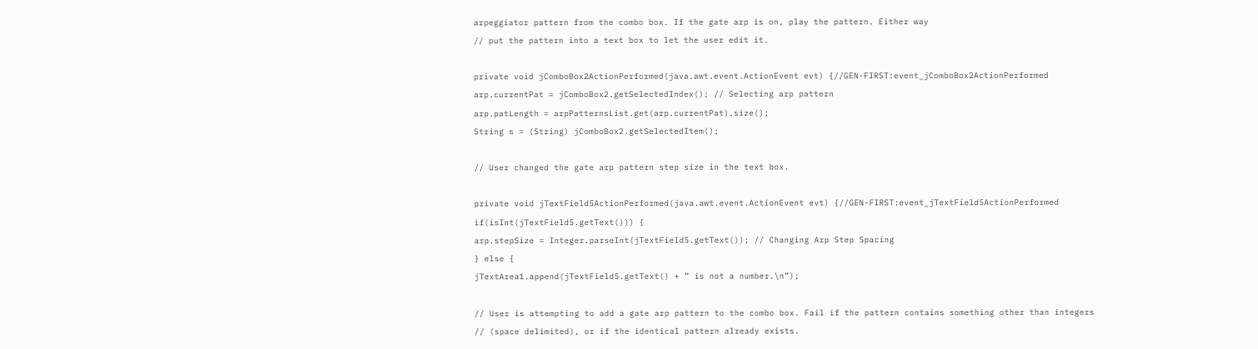arpeggiator pattern from the combo box. If the gate arp is on, play the pattern. Either way
// put the pattern into a text box to let the user edit it.

private void jComboBox2ActionPerformed(java.awt.event.ActionEvent evt) {//GEN-FIRST:event_jComboBox2ActionPerformed
arp.currentPat = jComboBox2.getSelectedIndex(); // Selecting arp pattern
arp.patLength = arpPatternsList.get(arp.currentPat).size();
String s = (String) jComboBox2.getSelectedItem();

// User changed the gate arp pattern step size in the text box.

private void jTextField5ActionPerformed(java.awt.event.ActionEvent evt) {//GEN-FIRST:event_jTextField5ActionPerformed
if(isInt(jTextField5.getText())) {
arp.stepSize = Integer.parseInt(jTextField5.getText()); // Changing Arp Step Spacing
} else {
jTextArea1.append(jTextField5.getText() + ” is not a number.\n”);

// User is attempting to add a gate arp pattern to the combo box. Fail if the pattern contains something other than integers
// (space delimited), or if the identical pattern already exists.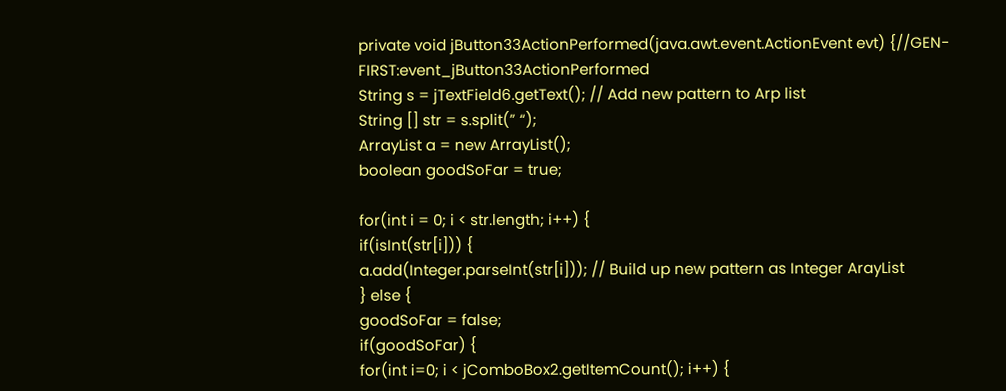private void jButton33ActionPerformed(java.awt.event.ActionEvent evt) {//GEN-FIRST:event_jButton33ActionPerformed
String s = jTextField6.getText(); // Add new pattern to Arp list
String [] str = s.split(” “);
ArrayList a = new ArrayList();
boolean goodSoFar = true;

for(int i = 0; i < str.length; i++) {
if(isInt(str[i])) {
a.add(Integer.parseInt(str[i])); // Build up new pattern as Integer ArayList
} else {
goodSoFar = false;
if(goodSoFar) {
for(int i=0; i < jComboBox2.getItemCount(); i++) {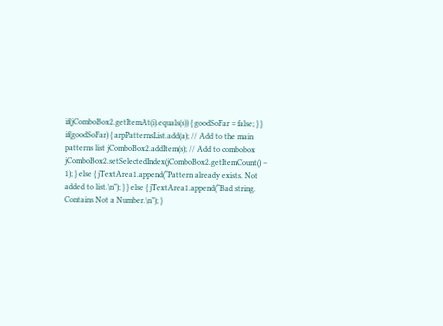if(jComboBox2.getItemAt(i).equals(s)) { goodSoFar = false; } } if(goodSoFar) { arpPatternsList.add(a); // Add to the main patterns list jComboBox2.addItem(s); // Add to combobox jComboBox2.setSelectedIndex(jComboBox2.getItemCount() – 1); } else { jTextArea1.append(“Pattern already exists. Not added to list.\n”); } } else { jTextArea1.append(“Bad string. Contains Not a Number.\n”); }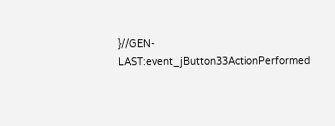}//GEN-LAST:event_jButton33ActionPerformed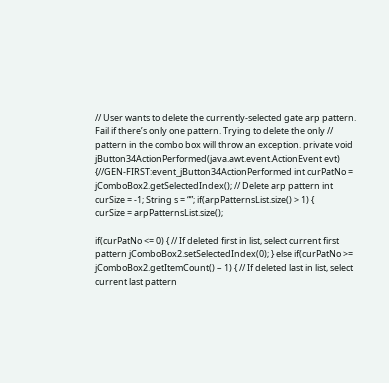// User wants to delete the currently-selected gate arp pattern. Fail if there’s only one pattern. Trying to delete the only // pattern in the combo box will throw an exception. private void jButton34ActionPerformed(java.awt.event.ActionEvent evt) {//GEN-FIRST:event_jButton34ActionPerformed int curPatNo = jComboBox2.getSelectedIndex(); // Delete arp pattern int curSize = -1; String s = “”; if(arpPatternsList.size() > 1) {
curSize = arpPatternsList.size();

if(curPatNo <= 0) { // If deleted first in list, select current first pattern jComboBox2.setSelectedIndex(0); } else if(curPatNo >= jComboBox2.getItemCount() – 1) { // If deleted last in list, select current last pattern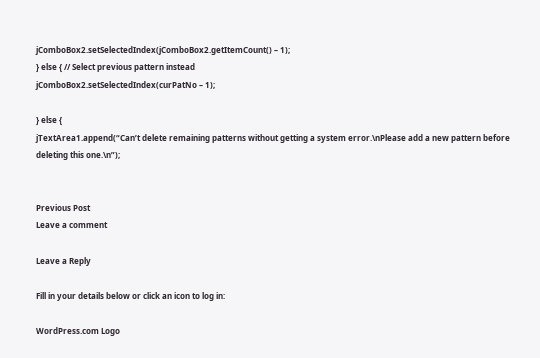jComboBox2.setSelectedIndex(jComboBox2.getItemCount() – 1);
} else { // Select previous pattern instead
jComboBox2.setSelectedIndex(curPatNo – 1);

} else {
jTextArea1.append(“Can’t delete remaining patterns without getting a system error.\nPlease add a new pattern before deleting this one.\n”);


Previous Post
Leave a comment

Leave a Reply

Fill in your details below or click an icon to log in:

WordPress.com Logo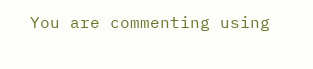You are commenting using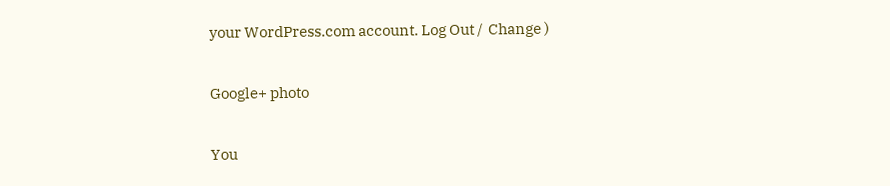your WordPress.com account. Log Out /  Change )

Google+ photo

You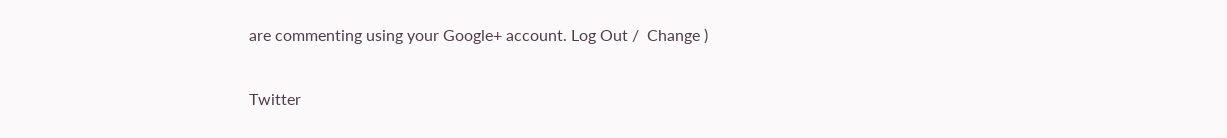are commenting using your Google+ account. Log Out /  Change )

Twitter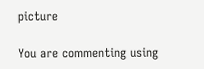picture

You are commenting using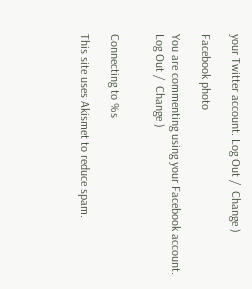your Twitter account. Log Out /  Change )

Facebook photo

You are commenting using your Facebook account. Log Out /  Change )


Connecting to %s

This site uses Akismet to reduce spam.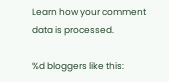Learn how your comment data is processed.

%d bloggers like this: